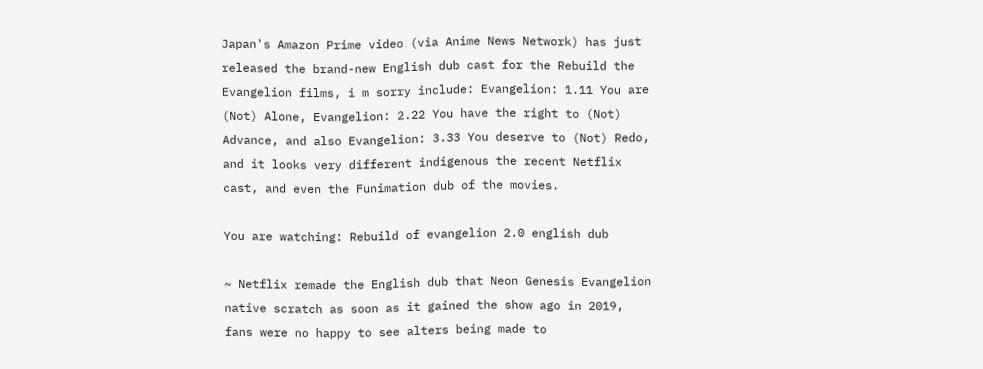Japan's Amazon Prime video (via Anime News Network) has just released the brand-new English dub cast for the Rebuild the Evangelion films, i m sorry include: Evangelion: 1.11 You are (Not) Alone, Evangelion: 2.22 You have the right to (Not) Advance, and also Evangelion: 3.33 You deserve to (Not) Redo, and it looks very different indigenous the recent Netflix cast, and even the Funimation dub of the movies.

You are watching: Rebuild of evangelion 2.0 english dub

~ Netflix remade the English dub that Neon Genesis Evangelion native scratch as soon as it gained the show ago in 2019, fans were no happy to see alters being made to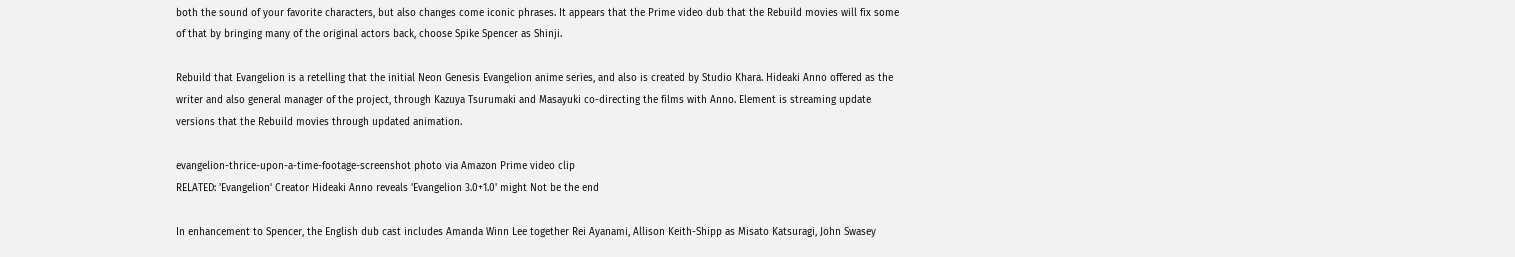both the sound of your favorite characters, but also changes come iconic phrases. It appears that the Prime video dub that the Rebuild movies will fix some of that by bringing many of the original actors back, choose Spike Spencer as Shinji.

Rebuild that Evangelion is a retelling that the initial Neon Genesis Evangelion anime series, and also is created by Studio Khara. Hideaki Anno offered as the writer and also general manager of the project, through Kazuya Tsurumaki and Masayuki co-directing the films with Anno. Element is streaming update versions that the Rebuild movies through updated animation.

evangelion-thrice-upon-a-time-footage-screenshot photo via Amazon Prime video clip
RELATED: 'Evangelion' Creator Hideaki Anno reveals 'Evangelion 3.0+1.0' might Not be the end

In enhancement to Spencer, the English dub cast includes Amanda Winn Lee together Rei Ayanami, Allison Keith-Shipp as Misato Katsuragi, John Swasey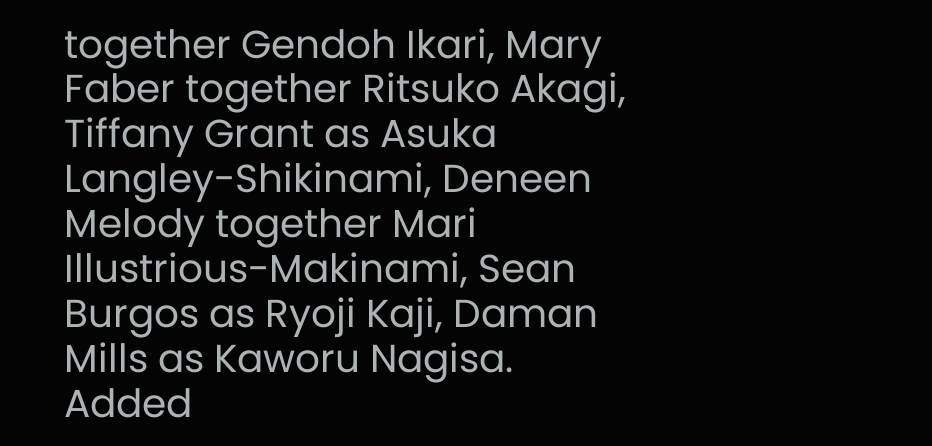together Gendoh Ikari, Mary Faber together Ritsuko Akagi, Tiffany Grant as Asuka Langley-Shikinami, Deneen Melody together Mari Illustrious-Makinami, Sean Burgos as Ryoji Kaji, Daman Mills as Kaworu Nagisa. Added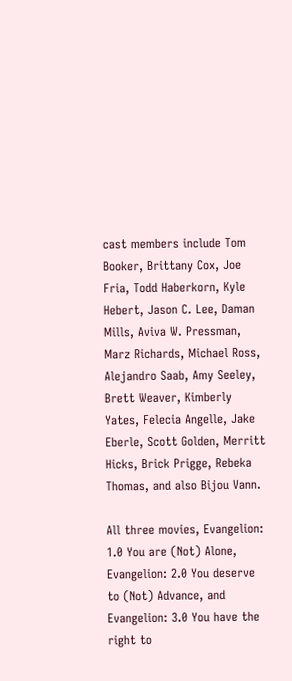cast members include Tom Booker, Brittany Cox, Joe Fria, Todd Haberkorn, Kyle Hebert, Jason C. Lee, Daman Mills, Aviva W. Pressman, Marz Richards, Michael Ross, Alejandro Saab, Amy Seeley, Brett Weaver, Kimberly Yates, Felecia Angelle, Jake Eberle, Scott Golden, Merritt Hicks, Brick Prigge, Rebeka Thomas, and also Bijou Vann.

All three movies, Evangelion: 1.0 You are (Not) Alone, Evangelion: 2.0 You deserve to (Not) Advance, and Evangelion: 3.0 You have the right to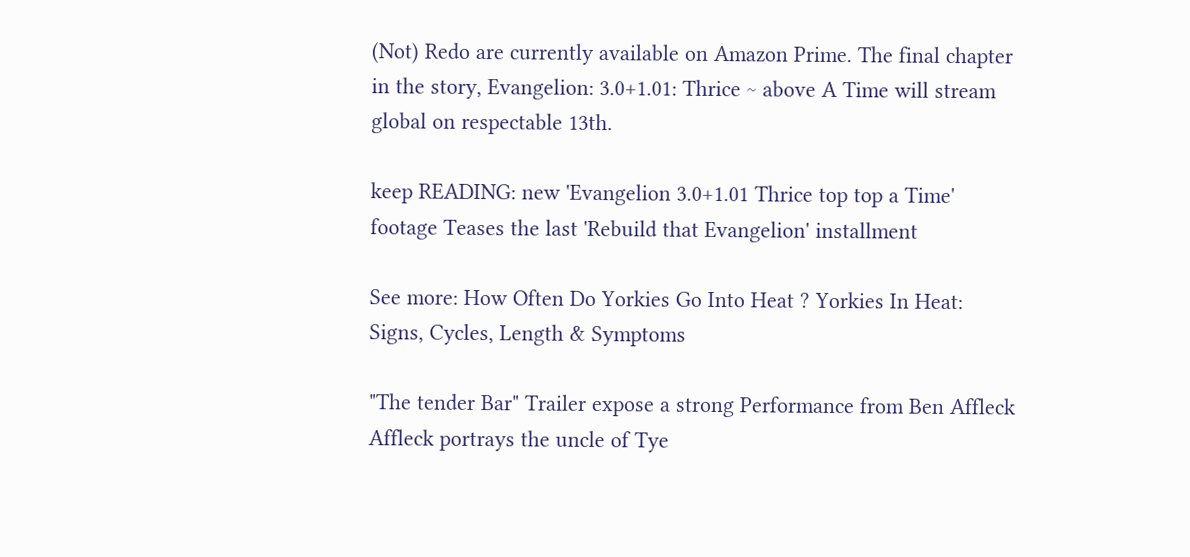(Not) Redo are currently available on Amazon Prime. The final chapter in the story, Evangelion: 3.0+1.01: Thrice ~ above A Time will stream global on respectable 13th.

keep READING: new 'Evangelion 3.0+1.01 Thrice top top a Time' footage Teases the last 'Rebuild that Evangelion' installment

See more: How Often Do Yorkies Go Into Heat ? Yorkies In Heat: Signs, Cycles, Length & Symptoms

"The tender Bar" Trailer expose a strong Performance from Ben Affleck Affleck portrays the uncle of Tye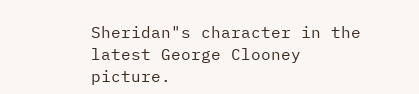Sheridan"s character in the latest George Clooney picture.